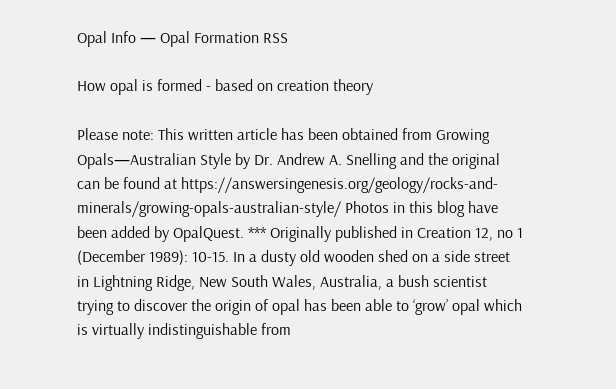Opal Info — Opal Formation RSS

How opal is formed - based on creation theory

Please note: This written article has been obtained from Growing Opals—Australian Style by Dr. Andrew A. Snelling and the original can be found at https://answersingenesis.org/geology/rocks-and-minerals/growing-opals-australian-style/ Photos in this blog have been added by OpalQuest. *** Originally published in Creation 12, no 1 (December 1989): 10-15. In a dusty old wooden shed on a side street in Lightning Ridge, New South Wales, Australia, a bush scientist trying to discover the origin of opal has been able to ‘grow’ opal which is virtually indistinguishable from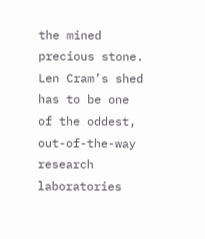the mined precious stone. Len Cram’s shed has to be one of the oddest, out-of-the-way research laboratories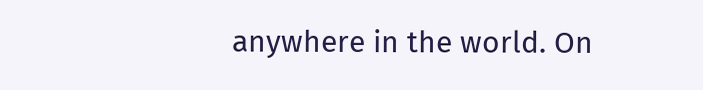anywhere in the world. On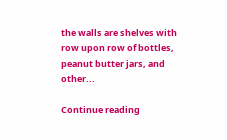the walls are shelves with row upon row of bottles, peanut butter jars, and other...

Continue reading